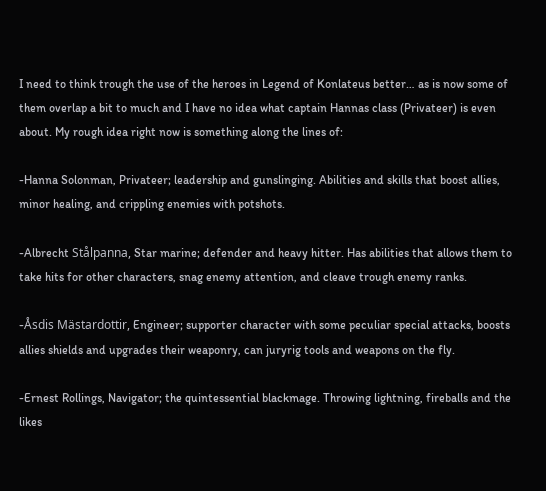I need to think trough the use of the heroes in Legend of Konlateus better… as is now some of them overlap a bit to much and I have no idea what captain Hannas class (Privateer) is even about. My rough idea right now is something along the lines of:

-Hanna Solonman, Privateer; leadership and gunslinging. Abilities and skills that boost allies, minor healing, and crippling enemies with potshots.

-Albrecht Stålpanna, Star marine; defender and heavy hitter. Has abilities that allows them to take hits for other characters, snag enemy attention, and cleave trough enemy ranks.

-Åsdis Mästardottir, Engineer; supporter character with some peculiar special attacks, boosts allies shields and upgrades their weaponry, can juryrig tools and weapons on the fly.

-Ernest Rollings, Navigator; the quintessential blackmage. Throwing lightning, fireballs and the likes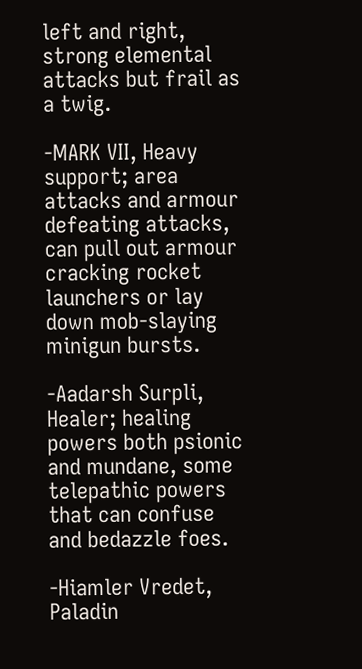left and right, strong elemental attacks but frail as a twig.

-MARK VII, Heavy support; area attacks and armour defeating attacks, can pull out armour cracking rocket launchers or lay down mob-slaying minigun bursts.

-Aadarsh Surpli, Healer; healing powers both psionic and mundane, some telepathic powers that can confuse and bedazzle foes.

-Hiamler Vredet, Paladin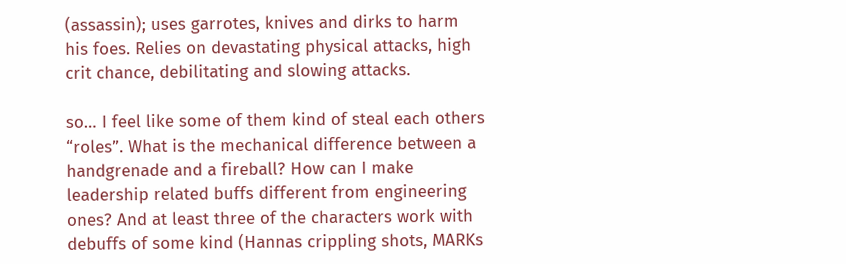(assassin); uses garrotes, knives and dirks to harm his foes. Relies on devastating physical attacks, high crit chance, debilitating and slowing attacks.

so… I feel like some of them kind of steal each others “roles”. What is the mechanical difference between a handgrenade and a fireball? How can I make leadership related buffs different from engineering ones? And at least three of the characters work with debuffs of some kind (Hannas crippling shots, MARKs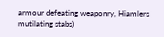armour defeating weaponry, Hiamlers mutilating stabs)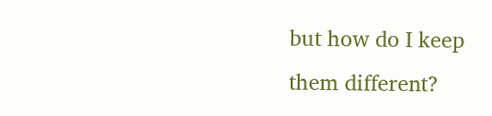but how do I keep them different?